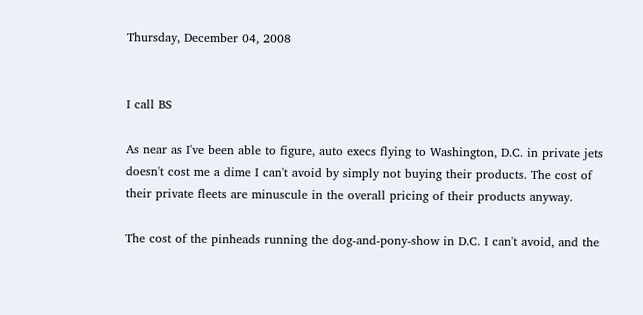Thursday, December 04, 2008


I call BS

As near as I've been able to figure, auto execs flying to Washington, D.C. in private jets doesn't cost me a dime I can't avoid by simply not buying their products. The cost of their private fleets are minuscule in the overall pricing of their products anyway.

The cost of the pinheads running the dog-and-pony-show in D.C. I can't avoid, and the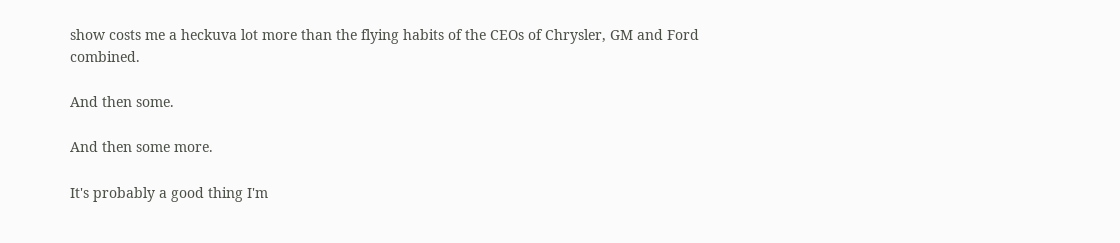show costs me a heckuva lot more than the flying habits of the CEOs of Chrysler, GM and Ford combined.

And then some.

And then some more.

It's probably a good thing I'm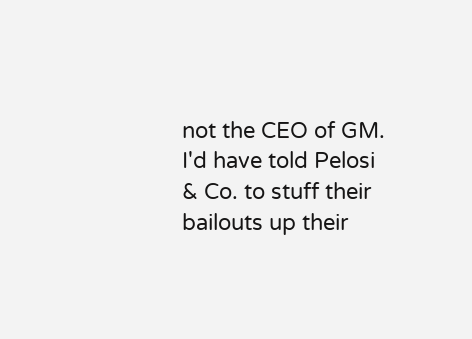not the CEO of GM. I'd have told Pelosi & Co. to stuff their bailouts up their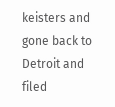keisters and gone back to Detroit and filed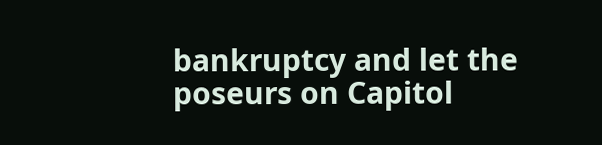bankruptcy and let the poseurs on Capitol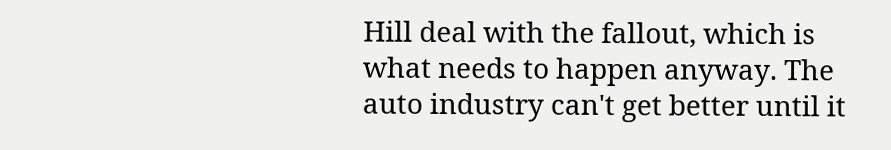Hill deal with the fallout, which is what needs to happen anyway. The auto industry can't get better until it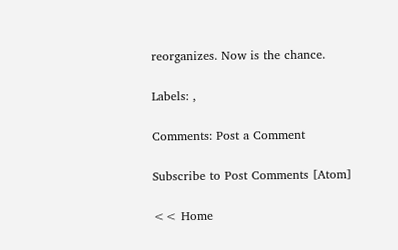reorganizes. Now is the chance.

Labels: ,

Comments: Post a Comment

Subscribe to Post Comments [Atom]

<< Home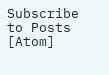Subscribe to Posts [Atom]